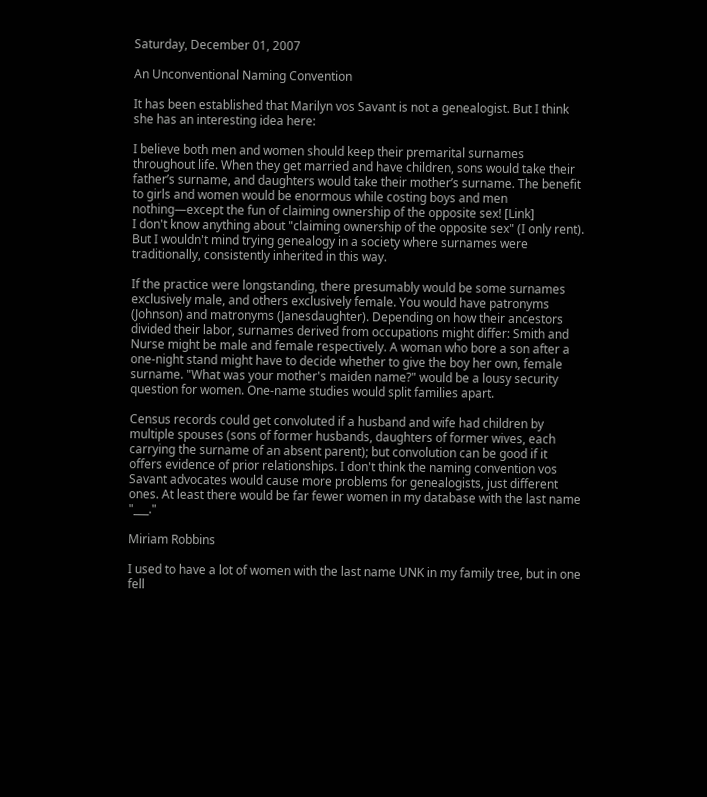Saturday, December 01, 2007

An Unconventional Naming Convention

It has been established that Marilyn vos Savant is not a genealogist. But I think she has an interesting idea here:

I believe both men and women should keep their premarital surnames throughout life. When they get married and have children, sons would take their father’s surname, and daughters would take their mother’s surname. The benefit to girls and women would be enormous while costing boys and men nothing—except the fun of claiming ownership of the opposite sex! [Link]
I don't know anything about "claiming ownership of the opposite sex" (I only rent). But I wouldn't mind trying genealogy in a society where surnames were traditionally, consistently inherited in this way.

If the practice were longstanding, there presumably would be some surnames exclusively male, and others exclusively female. You would have patronyms (Johnson) and matronyms (Janesdaughter). Depending on how their ancestors divided their labor, surnames derived from occupations might differ: Smith and Nurse might be male and female respectively. A woman who bore a son after a one-night stand might have to decide whether to give the boy her own, female surname. "What was your mother's maiden name?" would be a lousy security question for women. One-name studies would split families apart.

Census records could get convoluted if a husband and wife had children by multiple spouses (sons of former husbands, daughters of former wives, each carrying the surname of an absent parent); but convolution can be good if it offers evidence of prior relationships. I don't think the naming convention vos Savant advocates would cause more problems for genealogists, just different ones. At least there would be far fewer women in my database with the last name "___."

Miriam Robbins

I used to have a lot of women with the last name UNK in my family tree, but in one fell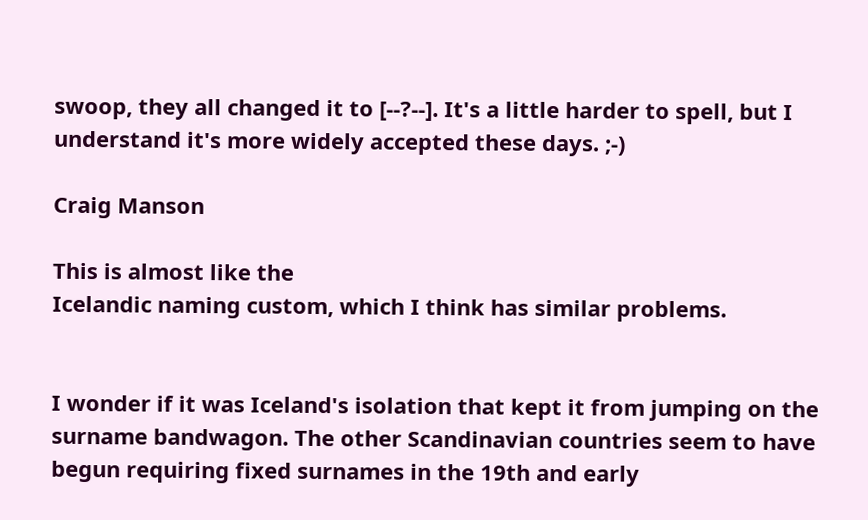swoop, they all changed it to [--?--]. It's a little harder to spell, but I understand it's more widely accepted these days. ;-)

Craig Manson

This is almost like the
Icelandic naming custom, which I think has similar problems.


I wonder if it was Iceland's isolation that kept it from jumping on the surname bandwagon. The other Scandinavian countries seem to have begun requiring fixed surnames in the 19th and early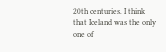20th centuries. I think that Iceland was the only one of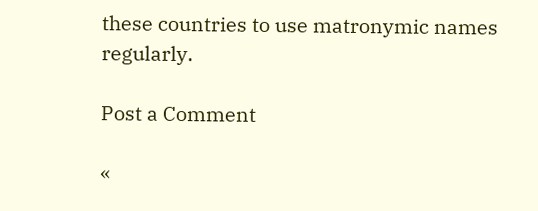these countries to use matronymic names regularly.

Post a Comment

«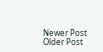Newer Post       Older Post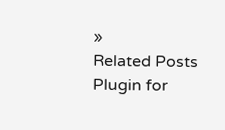»
Related Posts Plugin for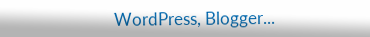WordPress, Blogger...